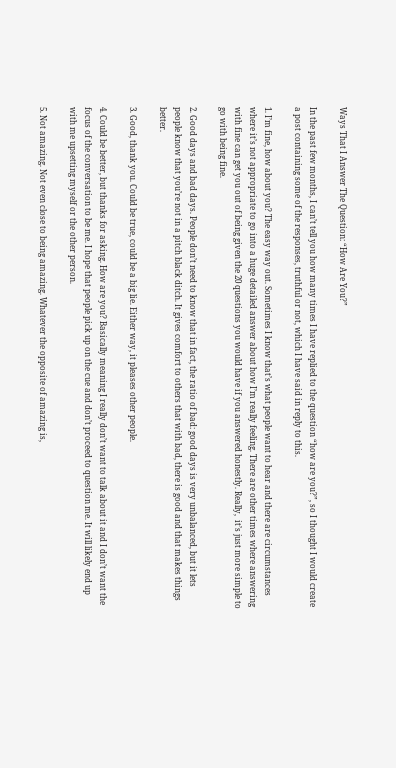Ways That I Answer The Question: “How Are You?”

In the past few months, I can’t tell you how many times I have replied to the question “how are you?”, so I thought I would create a post containing some of the responses, truthful or not, which I have said in reply to this.

1. I’m fine, how about you? The easy way out. Sometimes I know that’s what people want to hear and there are circumstances where it’s not appropriate to go into a huge detailed answer about how I’m really feeling. There are other times where answering with fine can get you out of being given the 20 questions you would have if you answered honestly. Really,  it’s just more simple to go with being fine.

2. Good days and bad days. People don’t need to know that in fact, the ratio of bad: good days is very unbalanced, but it lets people know that you’re not in a pitch black ditch. It gives comfort to others that with bad, there is good and that makes things better.

3. Good, thank you. Could be true, could be a big lie. Either way, it pleases other people.

4. Could be better, but thanks for asking. How are you? Basically meaning I really don’t want to talk about it and I don’t want the focus of the conversation to be me. I hope that people pick up on the cue and don’t proceed to question me. It will likely end up with me upsetting myself or the other person.

5. Not amazing. Not even close to being amazing. Whatever the opposite of amazing is,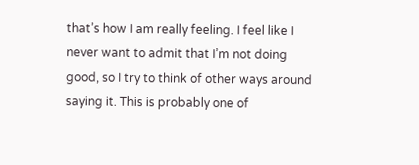that’s how I am really feeling. I feel like I never want to admit that I’m not doing good, so I try to think of other ways around saying it. This is probably one of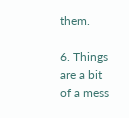them.

6. Things are a bit of a mess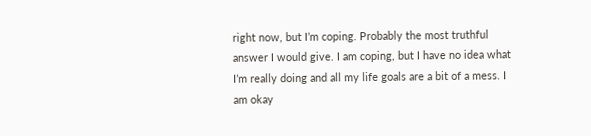right now, but I’m coping. Probably the most truthful answer I would give. I am coping, but I have no idea what I’m really doing and all my life goals are a bit of a mess. I am okay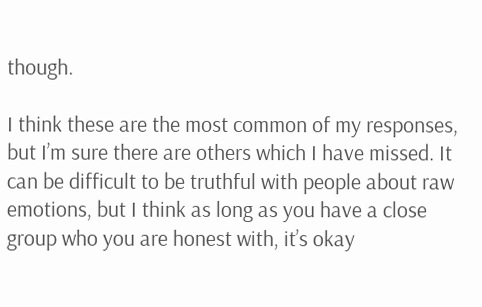though.

I think these are the most common of my responses, but I’m sure there are others which I have missed. It can be difficult to be truthful with people about raw emotions, but I think as long as you have a close group who you are honest with, it’s okay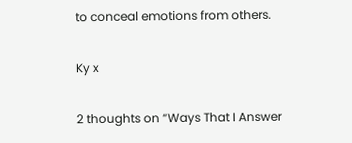to conceal emotions from others.

Ky x

2 thoughts on “Ways That I Answer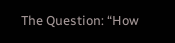The Question: “How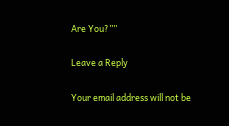Are You?””

Leave a Reply

Your email address will not be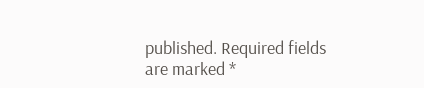published. Required fields are marked *